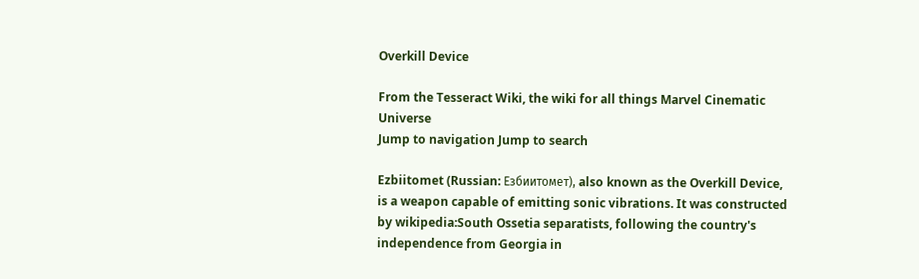Overkill Device

From the Tesseract Wiki, the wiki for all things Marvel Cinematic Universe
Jump to navigation Jump to search

Ezbiitomet (Russian: Езбиитомет), also known as the Overkill Device, is a weapon capable of emitting sonic vibrations. It was constructed by wikipedia:South Ossetia separatists, following the country's independence from Georgia in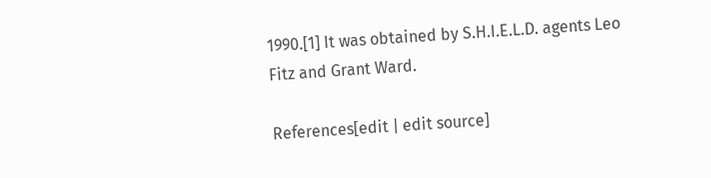1990.[1] It was obtained by S.H.I.E.L.D. agents Leo Fitz and Grant Ward.

References[edit | edit source]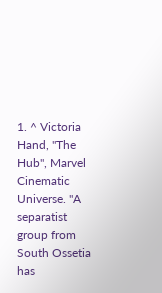1. ^ Victoria Hand, "The Hub", Marvel Cinematic Universe. "A separatist group from South Ossetia has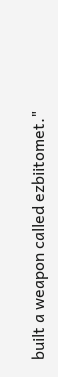built a weapon called ezbiitomet."